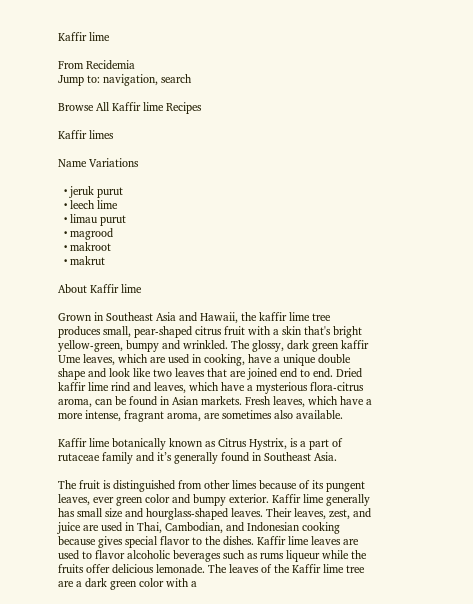Kaffir lime

From Recidemia
Jump to: navigation, search

Browse All Kaffir lime Recipes

Kaffir limes

Name Variations

  • jeruk purut
  • leech lime
  • limau purut
  • magrood
  • makroot
  • makrut

About Kaffir lime

Grown in Southeast Asia and Hawaii, the kaffir lime tree produces small, pear-shaped citrus fruit with a skin that's bright yellow-green, bumpy and wrinkled. The glossy, dark green kaffir Ume leaves, which are used in cooking, have a unique double shape and look like two leaves that are joined end to end. Dried kaffir lime rind and leaves, which have a mysterious flora-citrus aroma, can be found in Asian markets. Fresh leaves, which have a more intense, fragrant aroma, are sometimes also available.

Kaffir lime botanically known as Citrus Hystrix, is a part of rutaceae family and it’s generally found in Southeast Asia.

The fruit is distinguished from other limes because of its pungent leaves, ever green color and bumpy exterior. Kaffir lime generally has small size and hourglass-shaped leaves. Their leaves, zest, and juice are used in Thai, Cambodian, and Indonesian cooking because gives special flavor to the dishes. Kaffir lime leaves are used to flavor alcoholic beverages such as rums liqueur while the fruits offer delicious lemonade. The leaves of the Kaffir lime tree are a dark green color with a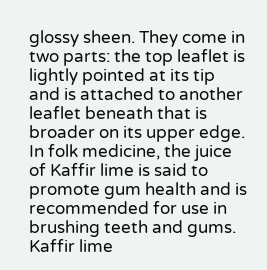glossy sheen. They come in two parts: the top leaflet is lightly pointed at its tip and is attached to another leaflet beneath that is broader on its upper edge. In folk medicine, the juice of Kaffir lime is said to promote gum health and is recommended for use in brushing teeth and gums. Kaffir lime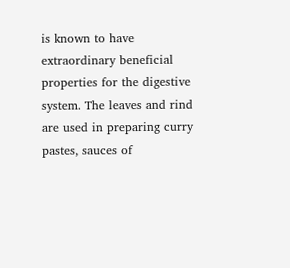is known to have extraordinary beneficial properties for the digestive system. The leaves and rind are used in preparing curry pastes, sauces of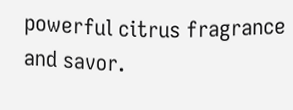powerful citrus fragrance and savor.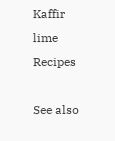Kaffir lime Recipes

See also